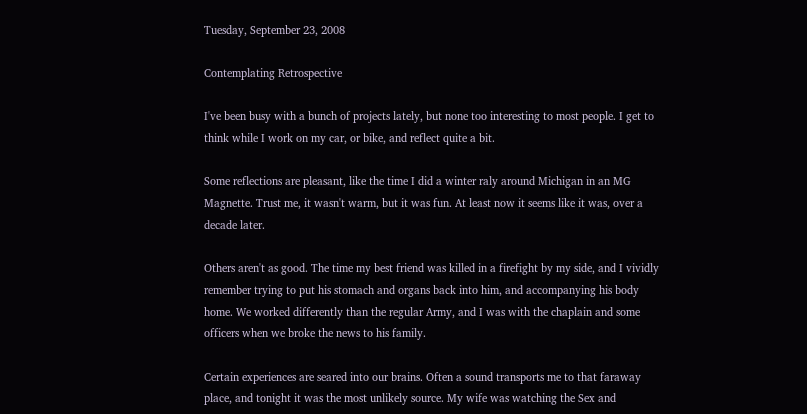Tuesday, September 23, 2008

Contemplating Retrospective

I've been busy with a bunch of projects lately, but none too interesting to most people. I get to think while I work on my car, or bike, and reflect quite a bit.

Some reflections are pleasant, like the time I did a winter raly around Michigan in an MG Magnette. Trust me, it wasn't warm, but it was fun. At least now it seems like it was, over a decade later.

Others aren't as good. The time my best friend was killed in a firefight by my side, and I vividly remember trying to put his stomach and organs back into him, and accompanying his body home. We worked differently than the regular Army, and I was with the chaplain and some officers when we broke the news to his family.

Certain experiences are seared into our brains. Often a sound transports me to that faraway place, and tonight it was the most unlikely source. My wife was watching the Sex and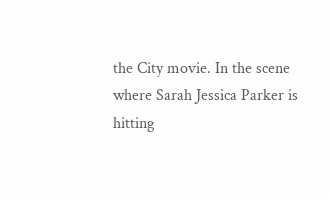the City movie. In the scene where Sarah Jessica Parker is hitting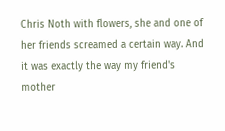Chris Noth with flowers, she and one of her friends screamed a certain way. And it was exactly the way my friend's mother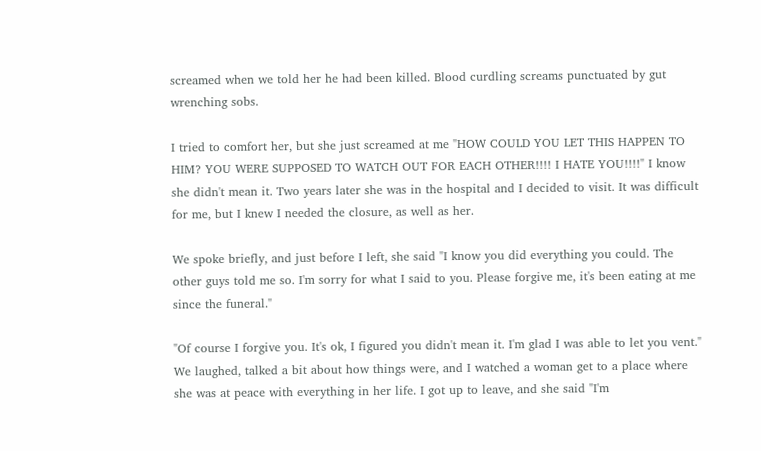screamed when we told her he had been killed. Blood curdling screams punctuated by gut wrenching sobs.

I tried to comfort her, but she just screamed at me "HOW COULD YOU LET THIS HAPPEN TO HIM? YOU WERE SUPPOSED TO WATCH OUT FOR EACH OTHER!!!! I HATE YOU!!!!" I know she didn't mean it. Two years later she was in the hospital and I decided to visit. It was difficult for me, but I knew I needed the closure, as well as her.

We spoke briefly, and just before I left, she said "I know you did everything you could. The other guys told me so. I'm sorry for what I said to you. Please forgive me, it's been eating at me since the funeral."

"Of course I forgive you. It's ok, I figured you didn't mean it. I'm glad I was able to let you vent." We laughed, talked a bit about how things were, and I watched a woman get to a place where she was at peace with everything in her life. I got up to leave, and she said "I'm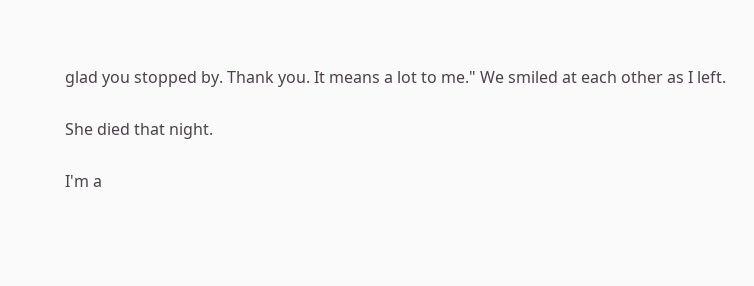glad you stopped by. Thank you. It means a lot to me." We smiled at each other as I left.

She died that night.

I'm a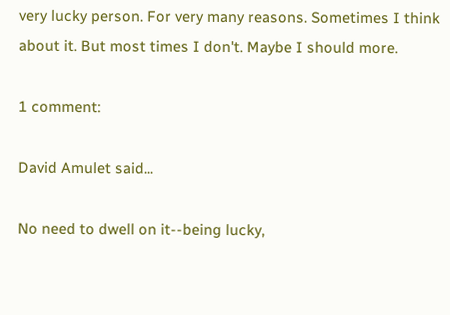very lucky person. For very many reasons. Sometimes I think about it. But most times I don't. Maybe I should more.

1 comment:

David Amulet said...

No need to dwell on it--being lucky,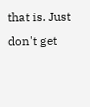that is. Just don't get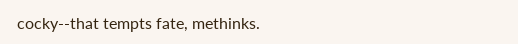cocky--that tempts fate, methinks.